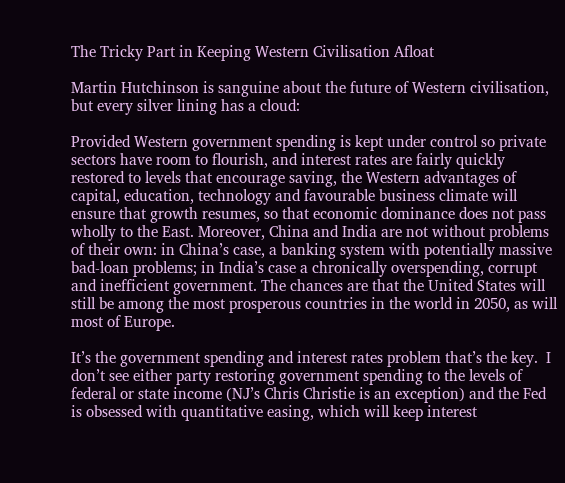The Tricky Part in Keeping Western Civilisation Afloat

Martin Hutchinson is sanguine about the future of Western civilisation, but every silver lining has a cloud:

Provided Western government spending is kept under control so private sectors have room to flourish, and interest rates are fairly quickly restored to levels that encourage saving, the Western advantages of capital, education, technology and favourable business climate will ensure that growth resumes, so that economic dominance does not pass wholly to the East. Moreover, China and India are not without problems of their own: in China’s case, a banking system with potentially massive bad-loan problems; in India’s case a chronically overspending, corrupt and inefficient government. The chances are that the United States will still be among the most prosperous countries in the world in 2050, as will most of Europe.

It’s the government spending and interest rates problem that’s the key.  I don’t see either party restoring government spending to the levels of federal or state income (NJ’s Chris Christie is an exception) and the Fed is obsessed with quantitative easing, which will keep interest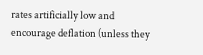rates artificially low and encourage deflation (unless they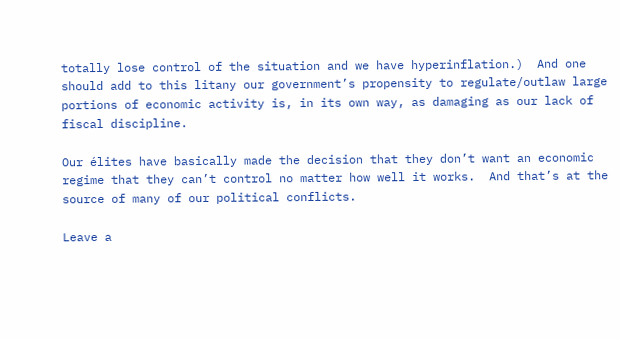totally lose control of the situation and we have hyperinflation.)  And one should add to this litany our government’s propensity to regulate/outlaw large portions of economic activity is, in its own way, as damaging as our lack of fiscal discipline.

Our élites have basically made the decision that they don’t want an economic regime that they can’t control no matter how well it works.  And that’s at the source of many of our political conflicts.

Leave a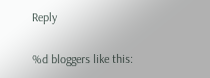Reply

%d bloggers like this: